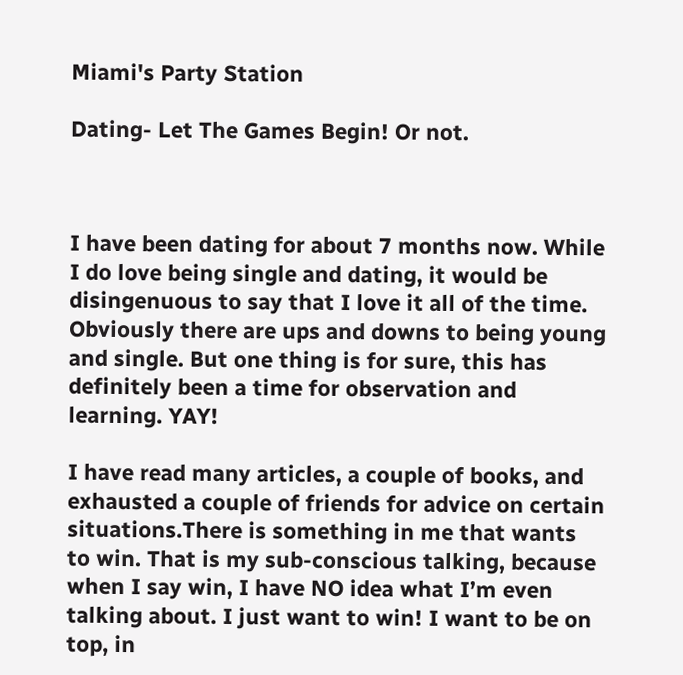Miami's Party Station

Dating- Let The Games Begin! Or not.



I have been dating for about 7 months now. While I do love being single and dating, it would be disingenuous to say that I love it all of the time.
Obviously there are ups and downs to being young and single. But one thing is for sure, this has definitely been a time for observation and learning. YAY!

I have read many articles, a couple of books, and exhausted a couple of friends for advice on certain situations.There is something in me that wants to win. That is my sub-conscious talking, because when I say win, I have NO idea what I’m even talking about. I just want to win! I want to be on top, in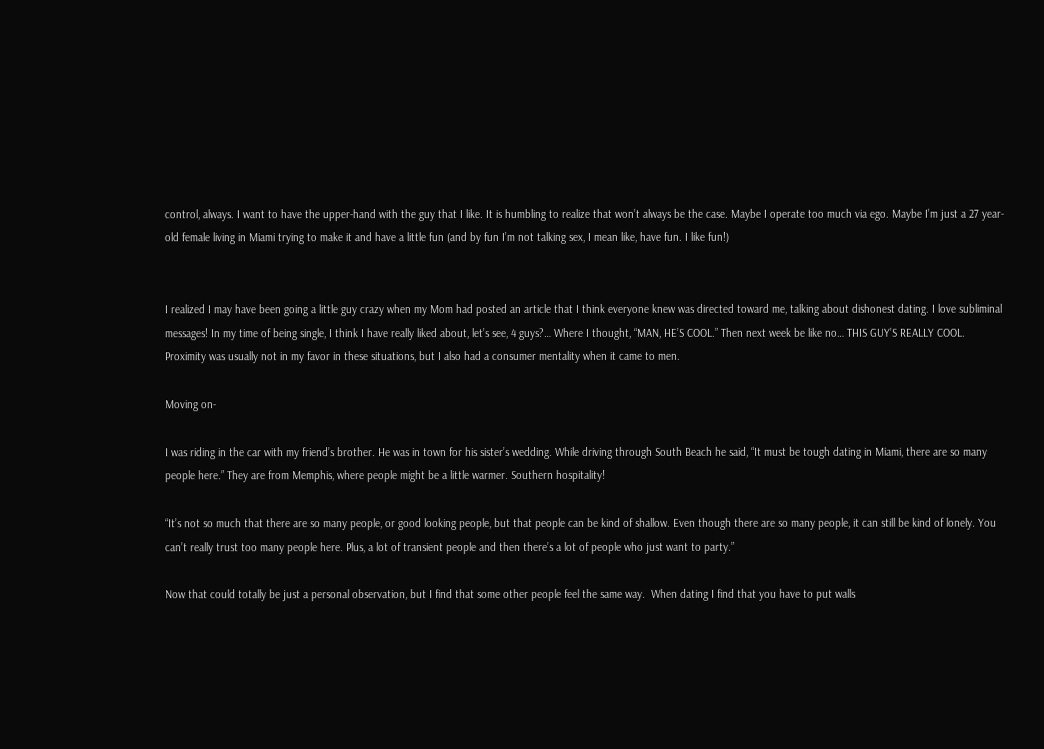control, always. I want to have the upper-hand with the guy that I like. It is humbling to realize that won’t always be the case. Maybe I operate too much via ego. Maybe I’m just a 27 year-old female living in Miami trying to make it and have a little fun (and by fun I’m not talking sex, I mean like, have fun. I like fun!)


I realized I may have been going a little guy crazy when my Mom had posted an article that I think everyone knew was directed toward me, talking about dishonest dating. I love subliminal messages! In my time of being single, I think I have really liked about, let’s see, 4 guys?… Where I thought, “MAN, HE’S COOL.” Then next week be like no… THIS GUY’S REALLY COOL. Proximity was usually not in my favor in these situations, but I also had a consumer mentality when it came to men.

Moving on-

I was riding in the car with my friend’s brother. He was in town for his sister’s wedding. While driving through South Beach he said, “It must be tough dating in Miami, there are so many people here.” They are from Memphis, where people might be a little warmer. Southern hospitality!

“It’s not so much that there are so many people, or good looking people, but that people can be kind of shallow. Even though there are so many people, it can still be kind of lonely. You can’t really trust too many people here. Plus, a lot of transient people and then there’s a lot of people who just want to party.”

Now that could totally be just a personal observation, but I find that some other people feel the same way.  When dating I find that you have to put walls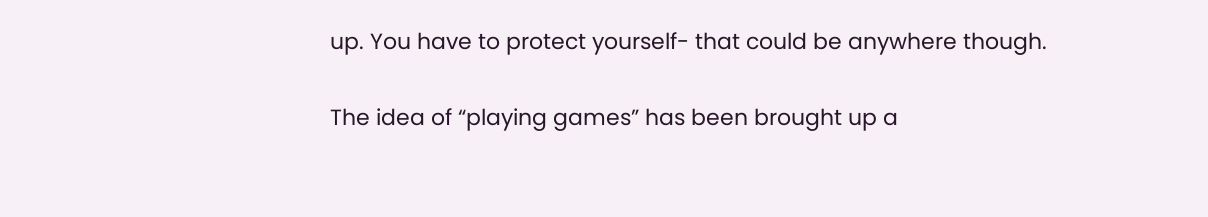up. You have to protect yourself- that could be anywhere though.

The idea of “playing games” has been brought up a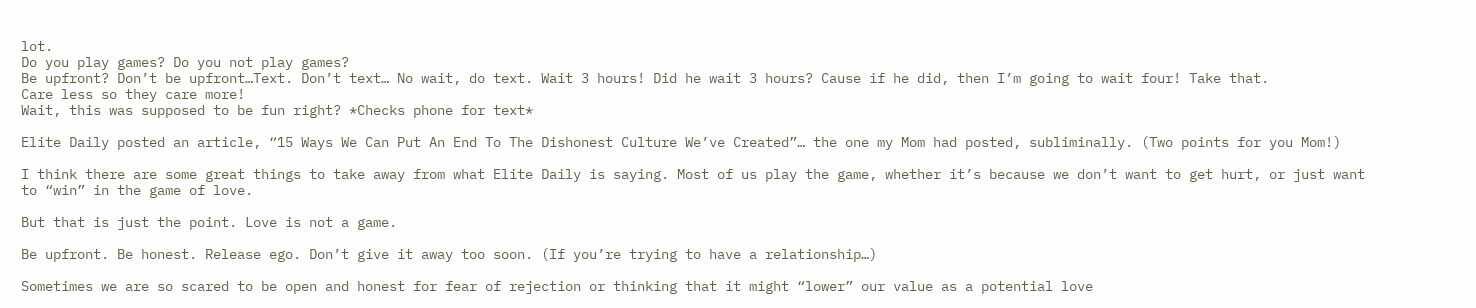lot.
Do you play games? Do you not play games?
Be upfront? Don’t be upfront…Text. Don’t text… No wait, do text. Wait 3 hours! Did he wait 3 hours? Cause if he did, then I’m going to wait four! Take that.
Care less so they care more!
Wait, this was supposed to be fun right? *Checks phone for text*

Elite Daily posted an article, “15 Ways We Can Put An End To The Dishonest Culture We’ve Created”… the one my Mom had posted, subliminally. (Two points for you Mom!)

I think there are some great things to take away from what Elite Daily is saying. Most of us play the game, whether it’s because we don’t want to get hurt, or just want to “win” in the game of love.

But that is just the point. Love is not a game.

Be upfront. Be honest. Release ego. Don’t give it away too soon. (If you’re trying to have a relationship…)

Sometimes we are so scared to be open and honest for fear of rejection or thinking that it might “lower” our value as a potential love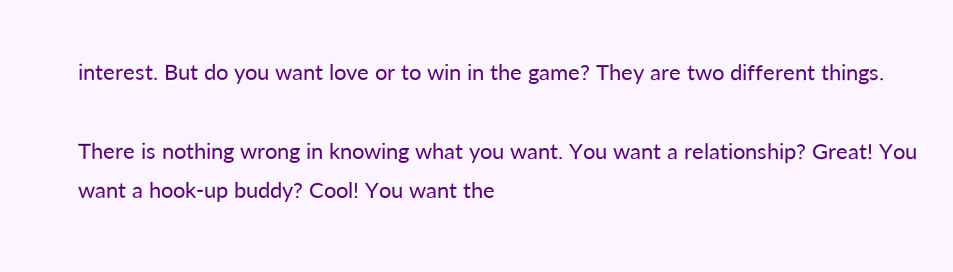interest. But do you want love or to win in the game? They are two different things.

There is nothing wrong in knowing what you want. You want a relationship? Great! You want a hook-up buddy? Cool! You want the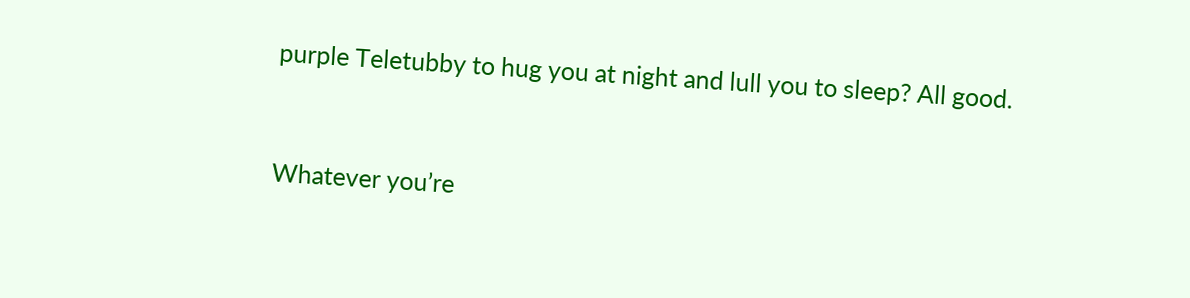purple Teletubby to hug you at night and lull you to sleep? All good.


Whatever you’re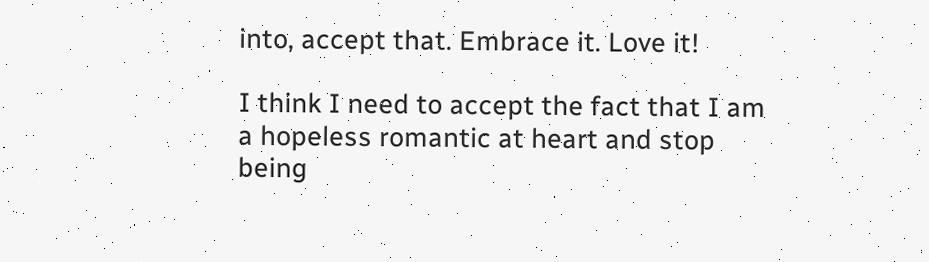into, accept that. Embrace it. Love it!

I think I need to accept the fact that I am a hopeless romantic at heart and stop being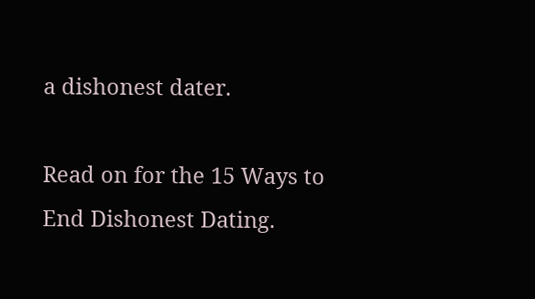a dishonest dater.

Read on for the 15 Ways to End Dishonest Dating.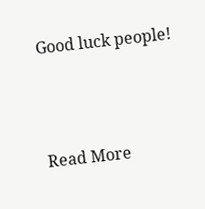Good luck people!



Read More